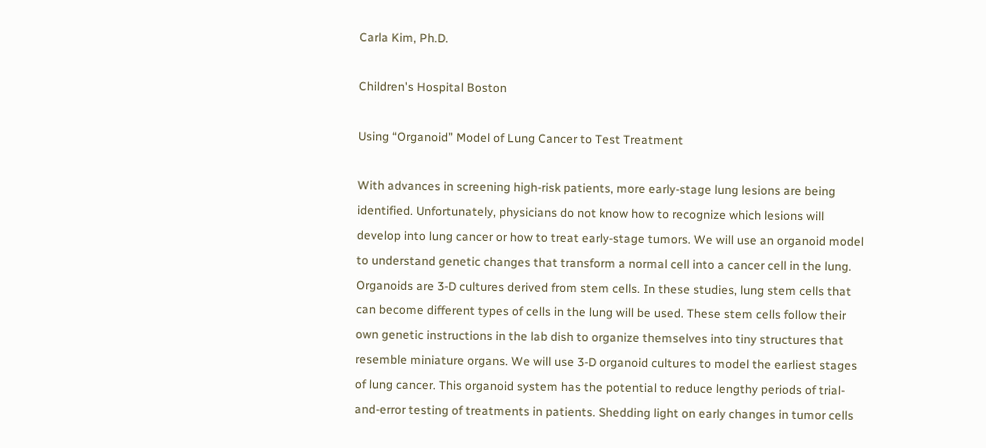Carla Kim, Ph.D.

Children's Hospital Boston

Using “Organoid” Model of Lung Cancer to Test Treatment

With advances in screening high-risk patients, more early-stage lung lesions are being identified. Unfortunately, physicians do not know how to recognize which lesions will develop into lung cancer or how to treat early-stage tumors. We will use an organoid model to understand genetic changes that transform a normal cell into a cancer cell in the lung. Organoids are 3-D cultures derived from stem cells. In these studies, lung stem cells that can become different types of cells in the lung will be used. These stem cells follow their own genetic instructions in the lab dish to organize themselves into tiny structures that resemble miniature organs. We will use 3-D organoid cultures to model the earliest stages of lung cancer. This organoid system has the potential to reduce lengthy periods of trial-and-error testing of treatments in patients. Shedding light on early changes in tumor cells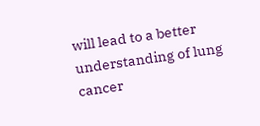will lead to a better understanding of lung cancer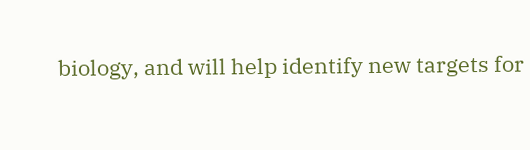biology, and will help identify new targets for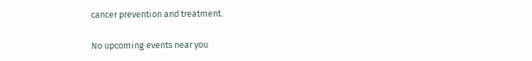cancer prevention and treatment.

No upcoming events near you